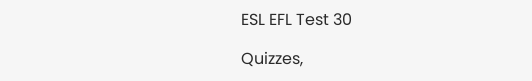ESL EFL Test 30

Quizzes,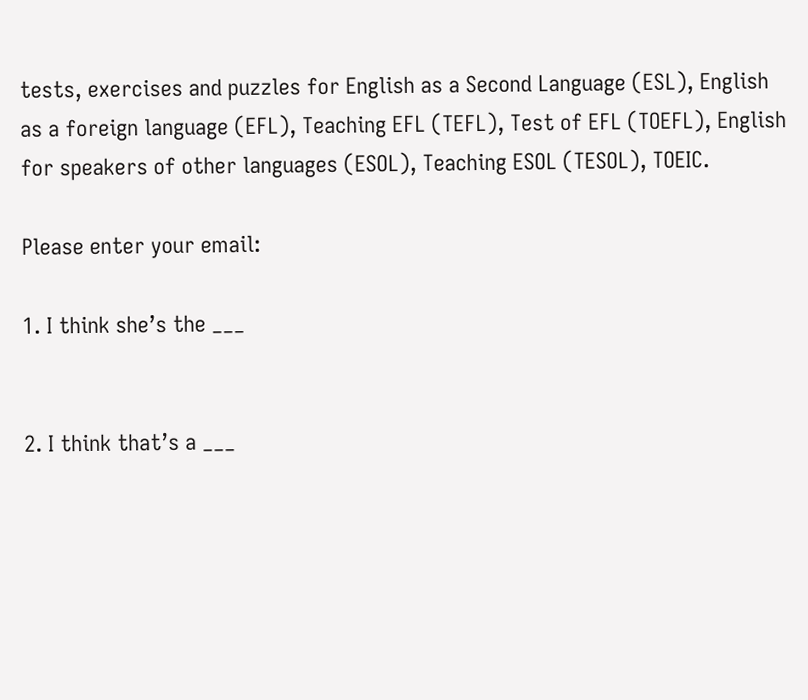tests, exercises and puzzles for English as a Second Language (ESL), English as a foreign language (EFL), Teaching EFL (TEFL), Test of EFL (TOEFL), English for speakers of other languages (ESOL), Teaching ESOL (TESOL), TOEIC.

Please enter your email:

1. I think she’s the ___


2. I think that’s a ___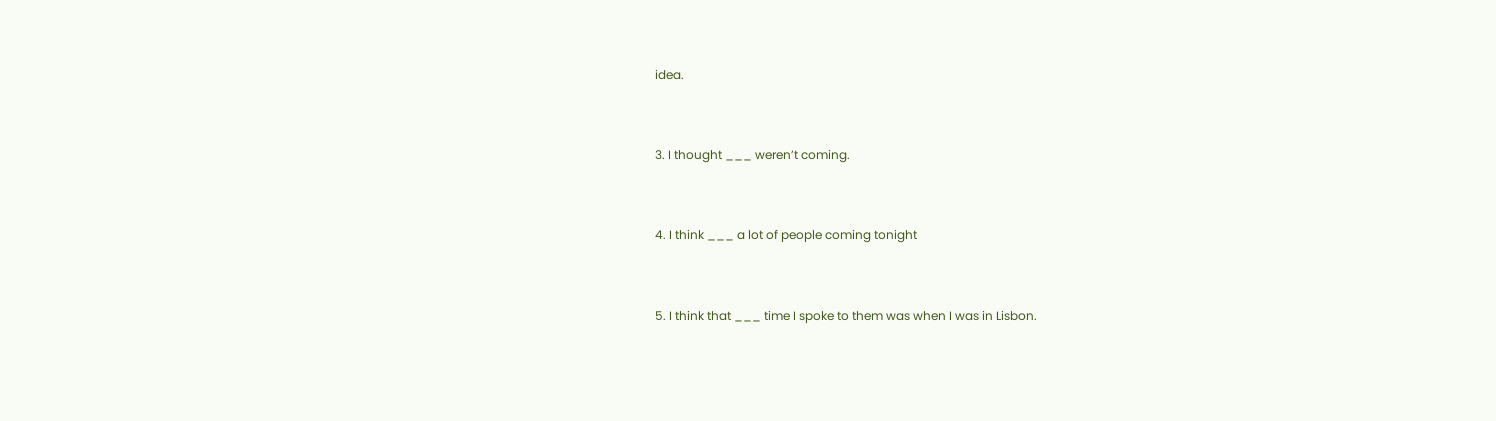idea.


3. I thought ___ weren’t coming.


4. I think ___ a lot of people coming tonight


5. I think that ___ time I spoke to them was when I was in Lisbon.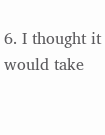6. I thought it would take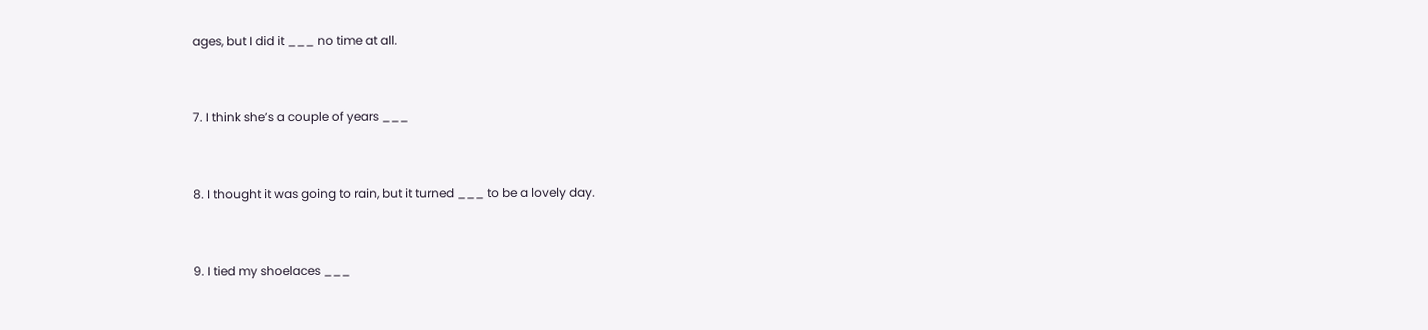ages, but I did it ___ no time at all.


7. I think she’s a couple of years ___


8. I thought it was going to rain, but it turned ___ to be a lovely day.


9. I tied my shoelaces ___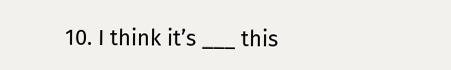10. I think it’s ___ this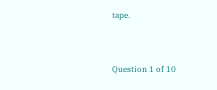tape.


Question 1 of 10